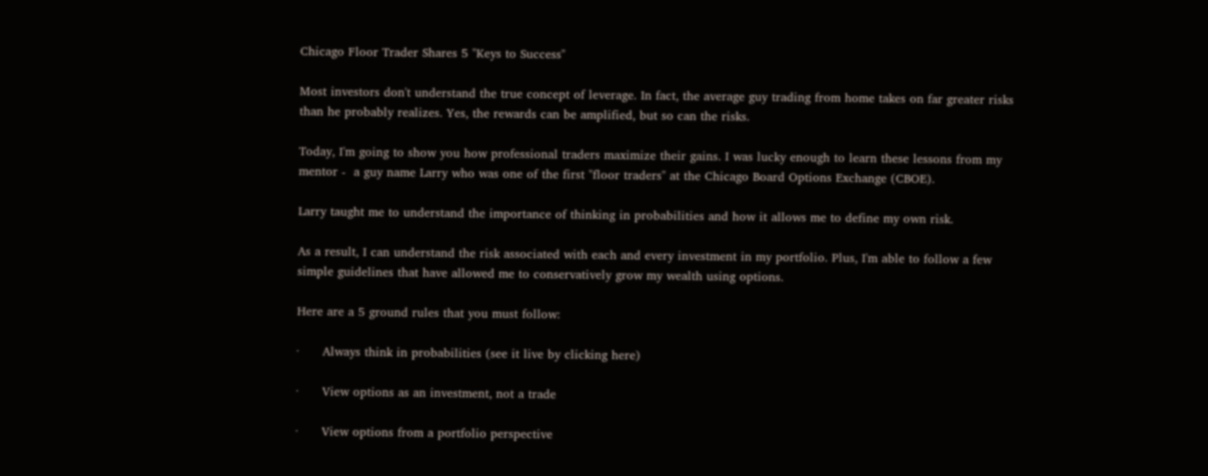Chicago Floor Trader Shares 5 "Keys to Success"

Most investors don't understand the true concept of leverage. In fact, the average guy trading from home takes on far greater risks than he probably realizes. Yes, the rewards can be amplified, but so can the risks.

Today, I'm going to show you how professional traders maximize their gains. I was lucky enough to learn these lessons from my mentor -  a guy name Larry who was one of the first "floor traders" at the Chicago Board Options Exchange (CBOE).

Larry taught me to understand the importance of thinking in probabilities and how it allows me to define my own risk.

As a result, I can understand the risk associated with each and every investment in my portfolio. Plus, I'm able to follow a few simple guidelines that have allowed me to conservatively grow my wealth using options.

Here are a 5 ground rules that you must follow:

·      Always think in probabilities (see it live by clicking here)

·      View options as an investment, not a trade

·      View options from a portfolio perspective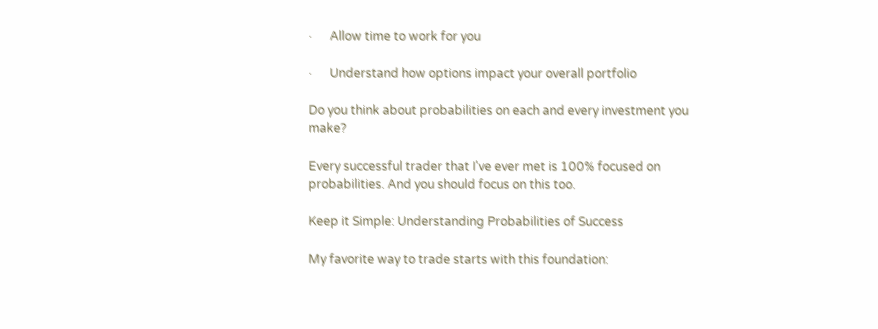·      Allow time to work for you

·      Understand how options impact your overall portfolio

Do you think about probabilities on each and every investment you make?

Every successful trader that I've ever met is 100% focused on probabilities. And you should focus on this too.

Keep it Simple: Understanding Probabilities of Success

My favorite way to trade starts with this foundation: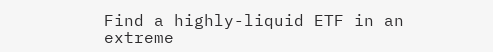Find a highly-liquid ETF in an extreme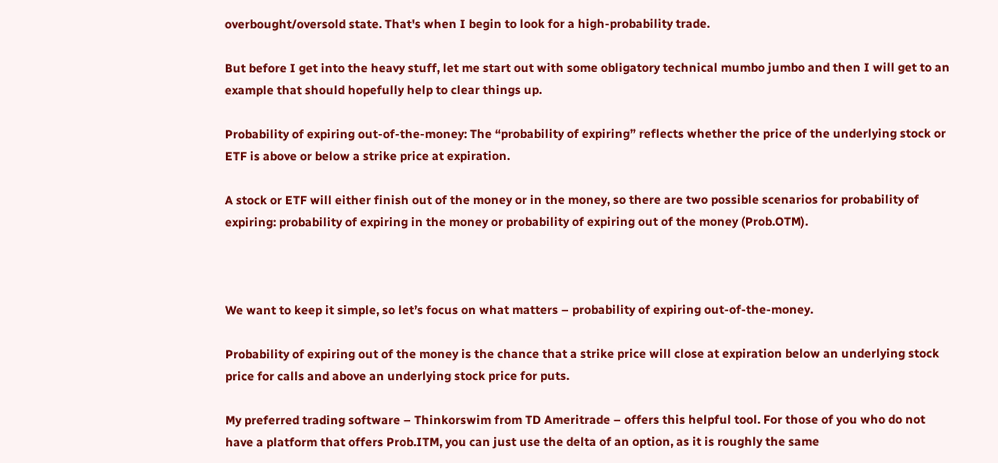overbought/oversold state. That's when I begin to look for a high-probability trade.

But before I get into the heavy stuff, let me start out with some obligatory technical mumbo jumbo and then I will get to an example that should hopefully help to clear things up.

Probability of expiring out-of-the-money: The “probability of expiring” reflects whether the price of the underlying stock or ETF is above or below a strike price at expiration.

A stock or ETF will either finish out of the money or in the money, so there are two possible scenarios for probability of expiring: probability of expiring in the money or probability of expiring out of the money (Prob.OTM).



We want to keep it simple, so let’s focus on what matters – probability of expiring out-of-the-money.

Probability of expiring out of the money is the chance that a strike price will close at expiration below an underlying stock price for calls and above an underlying stock price for puts.

My preferred trading software – Thinkorswim from TD Ameritrade – offers this helpful tool. For those of you who do not have a platform that offers Prob.ITM, you can just use the delta of an option, as it is roughly the same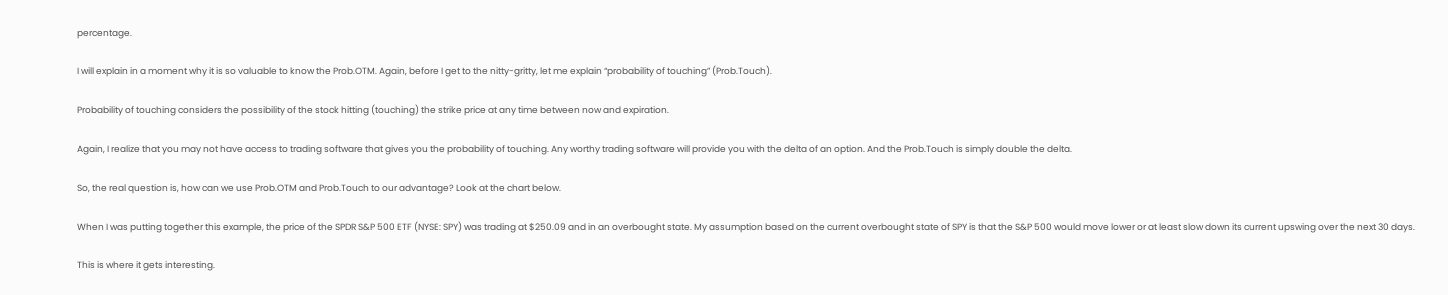percentage.

I will explain in a moment why it is so valuable to know the Prob.OTM. Again, before I get to the nitty-gritty, let me explain “probability of touching” (Prob.Touch).

Probability of touching considers the possibility of the stock hitting (touching) the strike price at any time between now and expiration.

Again, I realize that you may not have access to trading software that gives you the probability of touching. Any worthy trading software will provide you with the delta of an option. And the Prob.Touch is simply double the delta.

So, the real question is, how can we use Prob.OTM and Prob.Touch to our advantage? Look at the chart below.

When I was putting together this example, the price of the SPDR S&P 500 ETF (NYSE: SPY) was trading at $250.09 and in an overbought state. My assumption based on the current overbought state of SPY is that the S&P 500 would move lower or at least slow down its current upswing over the next 30 days.

This is where it gets interesting.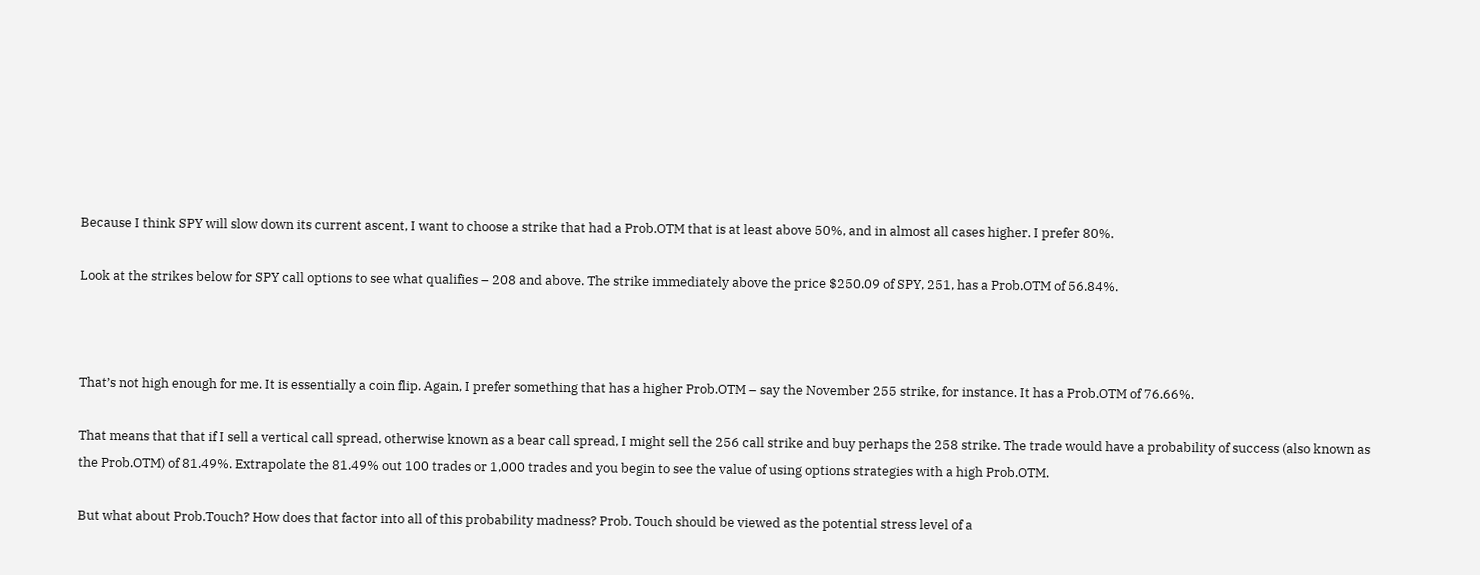Because I think SPY will slow down its current ascent, I want to choose a strike that had a Prob.OTM that is at least above 50%, and in almost all cases higher. I prefer 80%.

Look at the strikes below for SPY call options to see what qualifies – 208 and above. The strike immediately above the price $250.09 of SPY, 251, has a Prob.OTM of 56.84%.



That’s not high enough for me. It is essentially a coin flip. Again, I prefer something that has a higher Prob.OTM – say the November 255 strike, for instance. It has a Prob.OTM of 76.66%.

That means that that if I sell a vertical call spread, otherwise known as a bear call spread, I might sell the 256 call strike and buy perhaps the 258 strike. The trade would have a probability of success (also known as the Prob.OTM) of 81.49%. Extrapolate the 81.49% out 100 trades or 1,000 trades and you begin to see the value of using options strategies with a high Prob.OTM.

But what about Prob.Touch? How does that factor into all of this probability madness? Prob. Touch should be viewed as the potential stress level of a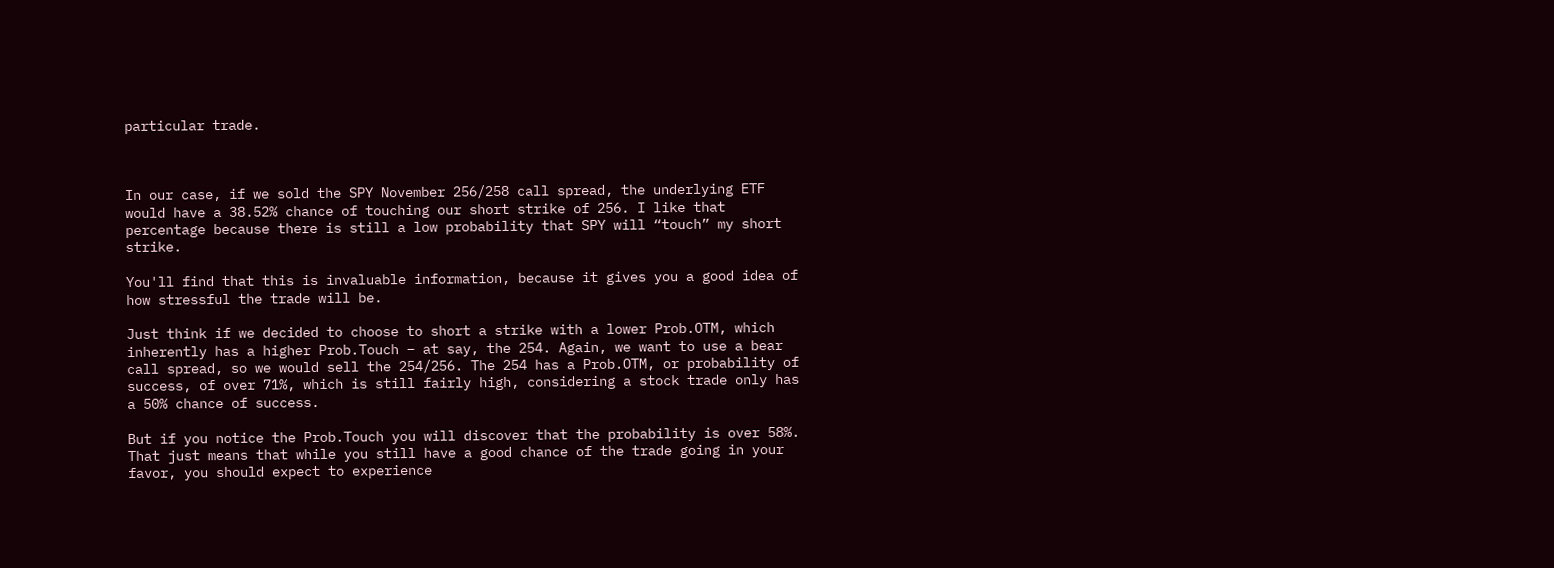particular trade.



In our case, if we sold the SPY November 256/258 call spread, the underlying ETF would have a 38.52% chance of touching our short strike of 256. I like that percentage because there is still a low probability that SPY will “touch” my short strike.

You'll find that this is invaluable information, because it gives you a good idea of how stressful the trade will be.

Just think if we decided to choose to short a strike with a lower Prob.OTM, which inherently has a higher Prob.Touch – at say, the 254. Again, we want to use a bear call spread, so we would sell the 254/256. The 254 has a Prob.OTM, or probability of success, of over 71%, which is still fairly high, considering a stock trade only has a 50% chance of success.

But if you notice the Prob.Touch you will discover that the probability is over 58%. That just means that while you still have a good chance of the trade going in your favor, you should expect to experience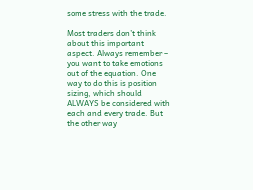some stress with the trade.

Most traders don’t think about this important aspect. Always remember – you want to take emotions out of the equation. One way to do this is position sizing, which should ALWAYS be considered with each and every trade. But the other way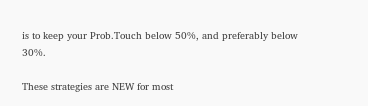is to keep your Prob.Touch below 50%, and preferably below 30%.

These strategies are NEW for most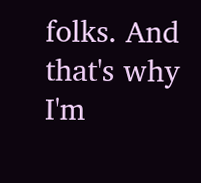folks. And that's why I'm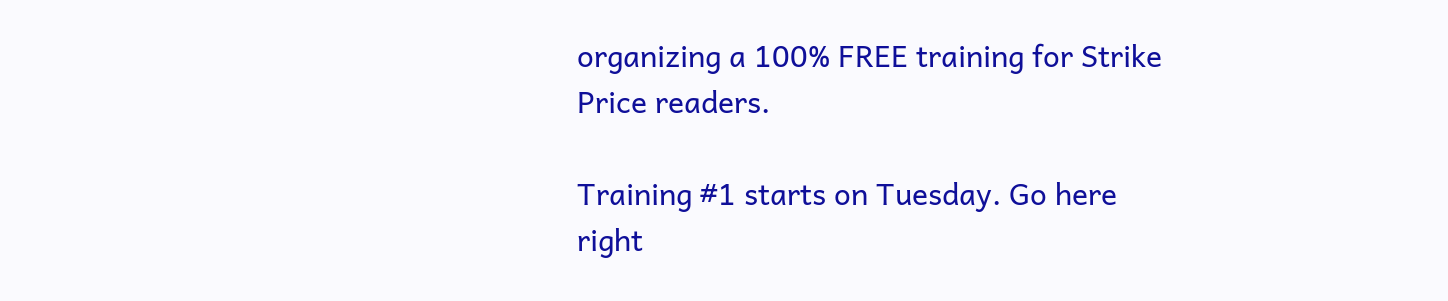organizing a 100% FREE training for Strike Price readers.

Training #1 starts on Tuesday. Go here right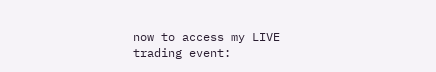now to access my LIVE trading event: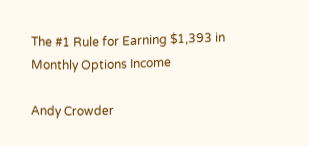The #1 Rule for Earning $1,393 in Monthly Options Income

Andy Crowder